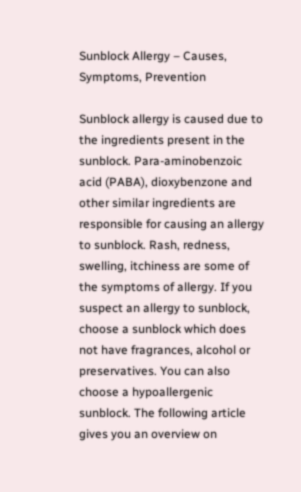Sunblock Allergy – Causes, Symptoms, Prevention

Sunblock allergy is caused due to the ingredients present in the sunblock. Para-aminobenzoic acid (PABA), dioxybenzone and other similar ingredients are responsible for causing an allergy to sunblock. Rash, redness, swelling, itchiness are some of the symptoms of allergy. If you suspect an allergy to sunblock, choose a sunblock which does not have fragrances, alcohol or preservatives. You can also choose a hypoallergenic sunblock. The following article gives you an overview on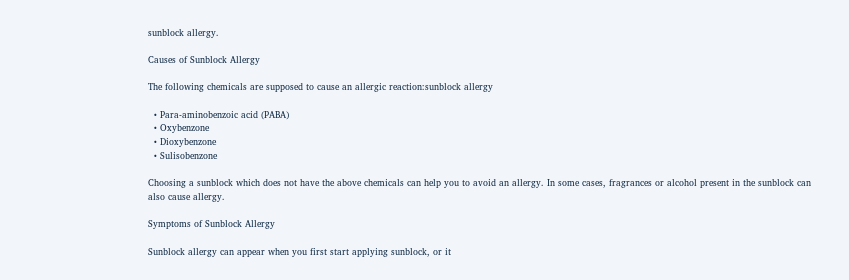sunblock allergy.

Causes of Sunblock Allergy

The following chemicals are supposed to cause an allergic reaction:sunblock allergy

  • Para-aminobenzoic acid (PABA)
  • Oxybenzone
  • Dioxybenzone
  • Sulisobenzone

Choosing a sunblock which does not have the above chemicals can help you to avoid an allergy. In some cases, fragrances or alcohol present in the sunblock can also cause allergy.

Symptoms of Sunblock Allergy

Sunblock allergy can appear when you first start applying sunblock, or it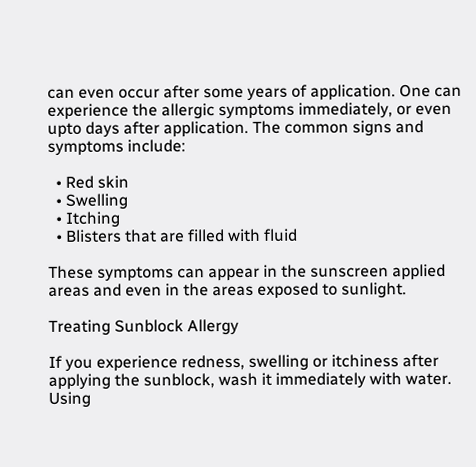can even occur after some years of application. One can experience the allergic symptoms immediately, or even upto days after application. The common signs and symptoms include:

  • Red skin
  • Swelling
  • Itching
  • Blisters that are filled with fluid

These symptoms can appear in the sunscreen applied areas and even in the areas exposed to sunlight.

Treating Sunblock Allergy

If you experience redness, swelling or itchiness after applying the sunblock, wash it immediately with water. Using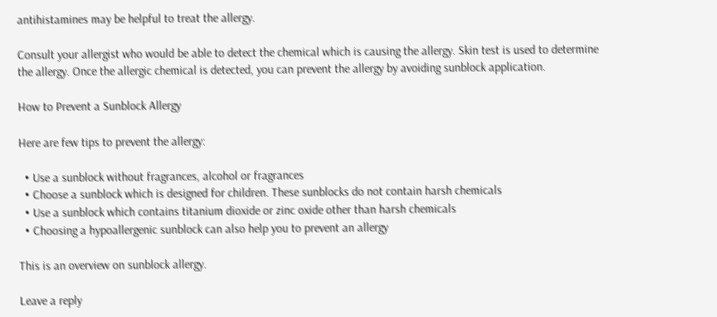antihistamines may be helpful to treat the allergy.

Consult your allergist who would be able to detect the chemical which is causing the allergy. Skin test is used to determine the allergy. Once the allergic chemical is detected, you can prevent the allergy by avoiding sunblock application.

How to Prevent a Sunblock Allergy

Here are few tips to prevent the allergy:

  • Use a sunblock without fragrances, alcohol or fragrances
  • Choose a sunblock which is designed for children. These sunblocks do not contain harsh chemicals
  • Use a sunblock which contains titanium dioxide or zinc oxide other than harsh chemicals
  • Choosing a hypoallergenic sunblock can also help you to prevent an allergy

This is an overview on sunblock allergy.

Leave a reply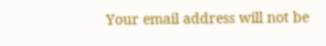Your email address will not be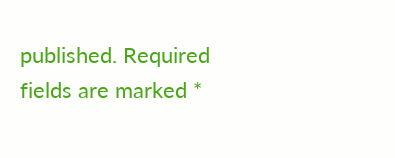published. Required fields are marked *